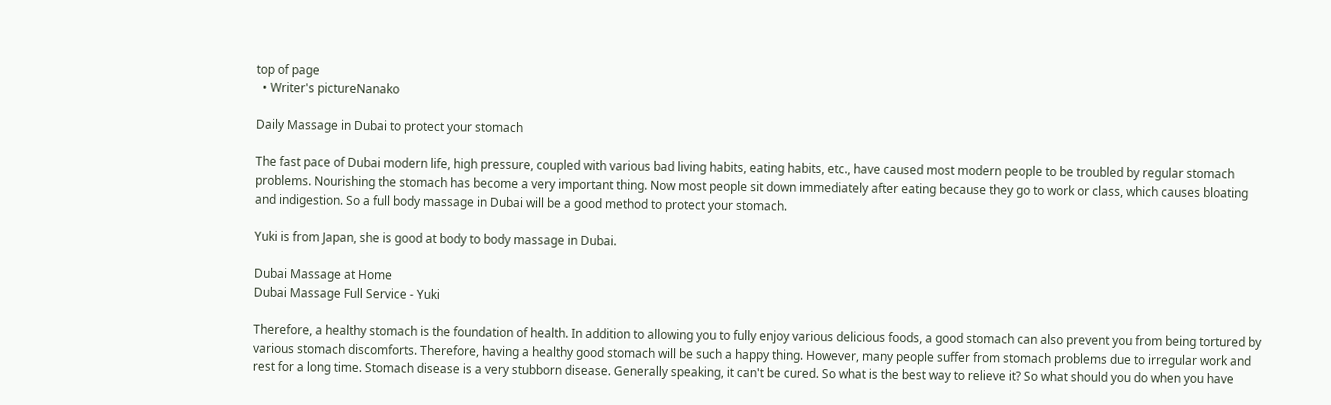top of page
  • Writer's pictureNanako

Daily Massage in Dubai to protect your stomach

The fast pace of Dubai modern life, high pressure, coupled with various bad living habits, eating habits, etc., have caused most modern people to be troubled by regular stomach problems. Nourishing the stomach has become a very important thing. Now most people sit down immediately after eating because they go to work or class, which causes bloating and indigestion. So a full body massage in Dubai will be a good method to protect your stomach.

Yuki is from Japan, she is good at body to body massage in Dubai.

Dubai Massage at Home
Dubai Massage Full Service - Yuki

Therefore, a healthy stomach is the foundation of health. In addition to allowing you to fully enjoy various delicious foods, a good stomach can also prevent you from being tortured by various stomach discomforts. Therefore, having a healthy good stomach will be such a happy thing. However, many people suffer from stomach problems due to irregular work and rest for a long time. Stomach disease is a very stubborn disease. Generally speaking, it can't be cured. So what is the best way to relieve it? So what should you do when you have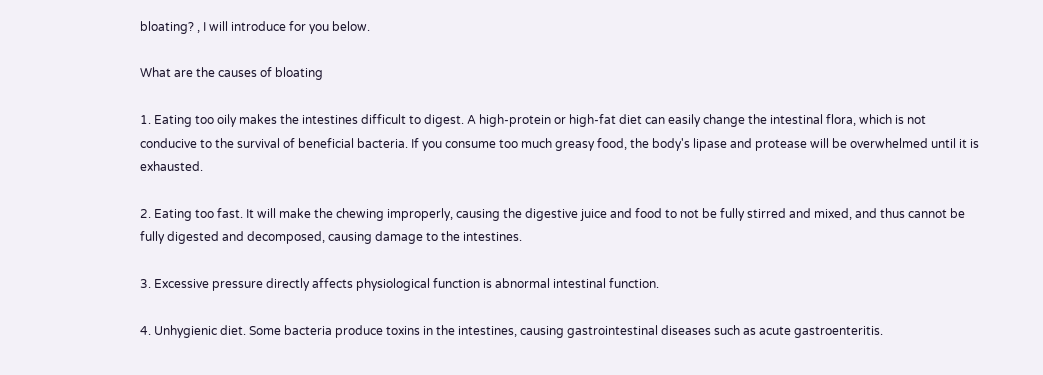bloating? , I will introduce for you below.

What are the causes of bloating

1. Eating too oily makes the intestines difficult to digest. A high-protein or high-fat diet can easily change the intestinal flora, which is not conducive to the survival of beneficial bacteria. If you consume too much greasy food, the body's lipase and protease will be overwhelmed until it is exhausted.

2. Eating too fast. It will make the chewing improperly, causing the digestive juice and food to not be fully stirred and mixed, and thus cannot be fully digested and decomposed, causing damage to the intestines.

3. Excessive pressure directly affects physiological function is abnormal intestinal function.

4. Unhygienic diet. Some bacteria produce toxins in the intestines, causing gastrointestinal diseases such as acute gastroenteritis.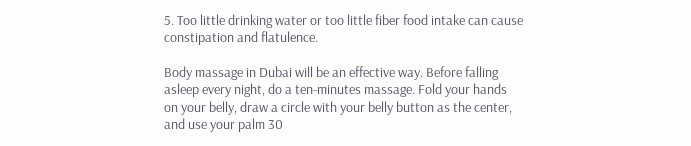5. Too little drinking water or too little fiber food intake can cause constipation and flatulence.

Body massage in Dubai will be an effective way. Before falling asleep every night, do a ten-minutes massage. Fold your hands on your belly, draw a circle with your belly button as the center, and use your palm 30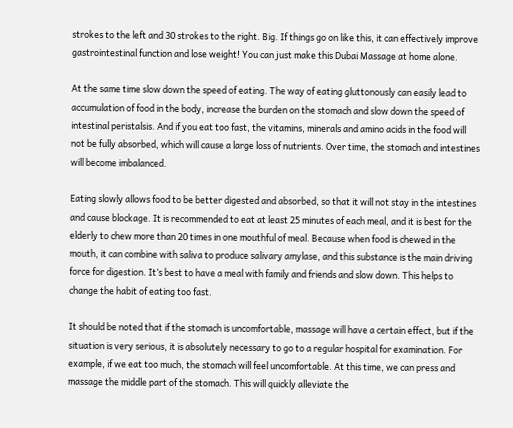strokes to the left and 30 strokes to the right. Big. If things go on like this, it can effectively improve gastrointestinal function and lose weight! You can just make this Dubai Massage at home alone.

At the same time slow down the speed of eating. The way of eating gluttonously can easily lead to accumulation of food in the body, increase the burden on the stomach and slow down the speed of intestinal peristalsis. And if you eat too fast, the vitamins, minerals and amino acids in the food will not be fully absorbed, which will cause a large loss of nutrients. Over time, the stomach and intestines will become imbalanced.

Eating slowly allows food to be better digested and absorbed, so that it will not stay in the intestines and cause blockage. It is recommended to eat at least 25 minutes of each meal, and it is best for the elderly to chew more than 20 times in one mouthful of meal. Because when food is chewed in the mouth, it can combine with saliva to produce salivary amylase, and this substance is the main driving force for digestion. It’s best to have a meal with family and friends and slow down. This helps to change the habit of eating too fast.

It should be noted that if the stomach is uncomfortable, massage will have a certain effect, but if the situation is very serious, it is absolutely necessary to go to a regular hospital for examination. For example, if we eat too much, the stomach will feel uncomfortable. At this time, we can press and massage the middle part of the stomach. This will quickly alleviate the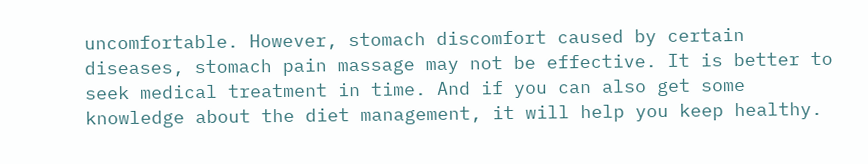uncomfortable. However, stomach discomfort caused by certain diseases, stomach pain massage may not be effective. It is better to seek medical treatment in time. And if you can also get some knowledge about the diet management, it will help you keep healthy.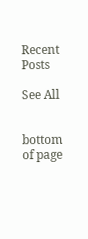Recent Posts

See All


bottom of page